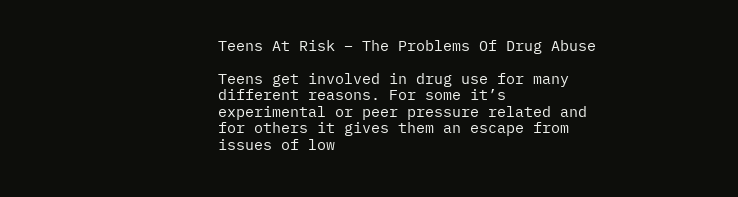Teens At Risk – The Problems Of Drug Abuse

Teens get involved in drug use for many different reasons. For some it’s experimental or peer pressure related and for others it gives them an escape from issues of low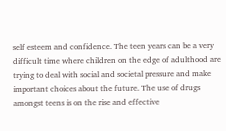self esteem and confidence. The teen years can be a very difficult time where children on the edge of adulthood are trying to deal with social and societal pressure and make important choices about the future. The use of drugs amongst teens is on the rise and effective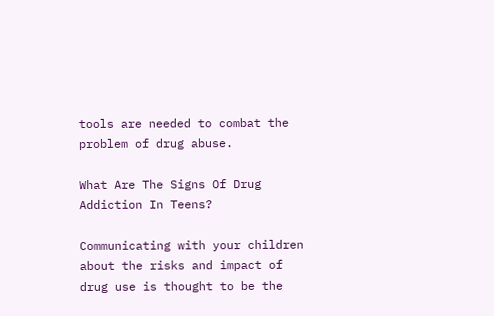tools are needed to combat the problem of drug abuse.

What Are The Signs Of Drug Addiction In Teens?

Communicating with your children about the risks and impact of drug use is thought to be the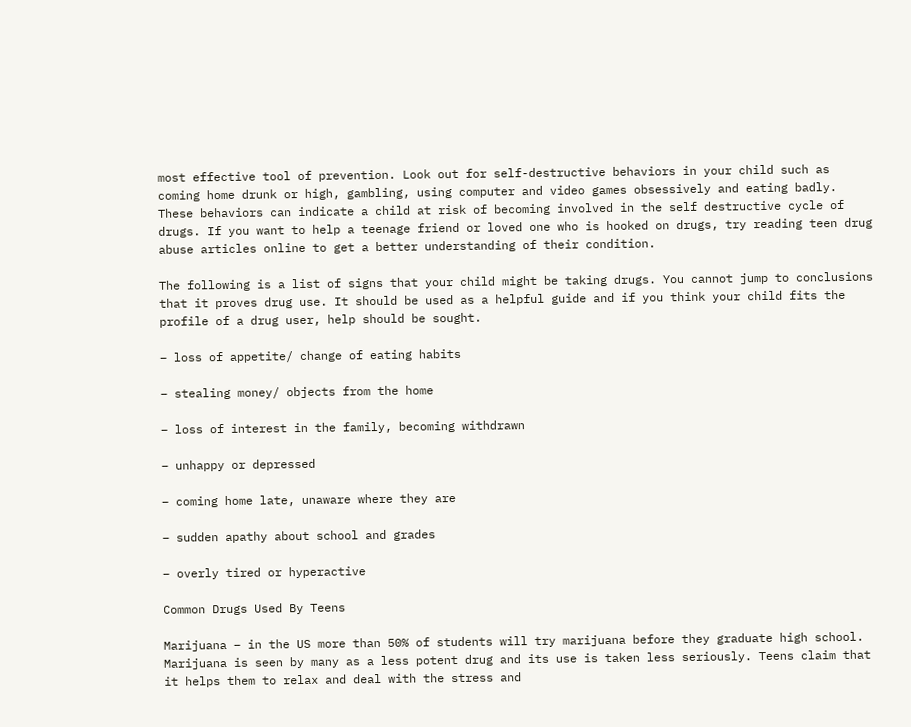most effective tool of prevention. Look out for self-destructive behaviors in your child such as coming home drunk or high, gambling, using computer and video games obsessively and eating badly. These behaviors can indicate a child at risk of becoming involved in the self destructive cycle of drugs. If you want to help a teenage friend or loved one who is hooked on drugs, try reading teen drug abuse articles online to get a better understanding of their condition.

The following is a list of signs that your child might be taking drugs. You cannot jump to conclusions that it proves drug use. It should be used as a helpful guide and if you think your child fits the profile of a drug user, help should be sought.

– loss of appetite/ change of eating habits

– stealing money/ objects from the home

– loss of interest in the family, becoming withdrawn

– unhappy or depressed

– coming home late, unaware where they are

– sudden apathy about school and grades

– overly tired or hyperactive

Common Drugs Used By Teens

Marijuana – in the US more than 50% of students will try marijuana before they graduate high school. Marijuana is seen by many as a less potent drug and its use is taken less seriously. Teens claim that it helps them to relax and deal with the stress and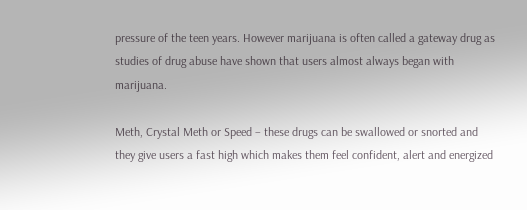pressure of the teen years. However marijuana is often called a gateway drug as studies of drug abuse have shown that users almost always began with marijuana.

Meth, Crystal Meth or Speed – these drugs can be swallowed or snorted and they give users a fast high which makes them feel confident, alert and energized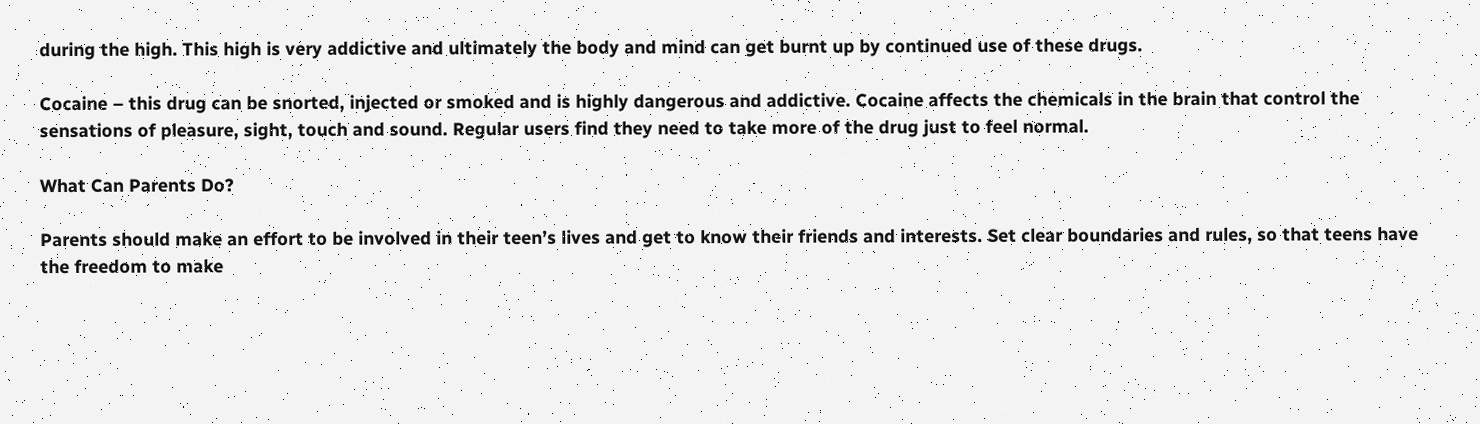during the high. This high is very addictive and ultimately the body and mind can get burnt up by continued use of these drugs.

Cocaine – this drug can be snorted, injected or smoked and is highly dangerous and addictive. Cocaine affects the chemicals in the brain that control the sensations of pleasure, sight, touch and sound. Regular users find they need to take more of the drug just to feel normal.

What Can Parents Do?

Parents should make an effort to be involved in their teen’s lives and get to know their friends and interests. Set clear boundaries and rules, so that teens have the freedom to make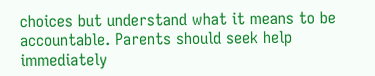choices but understand what it means to be accountable. Parents should seek help immediately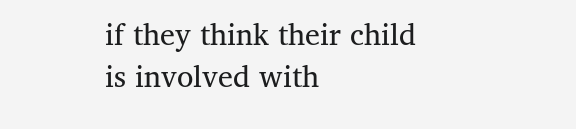if they think their child is involved with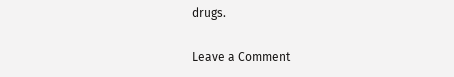drugs.

Leave a Comment